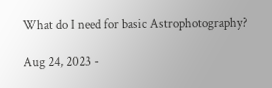What do I need for basic Astrophotography?

Aug 24, 2023 -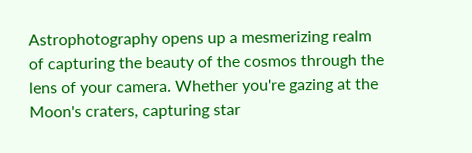Astrophotography opens up a mesmerizing realm of capturing the beauty of the cosmos through the lens of your camera. Whether you're gazing at the Moon's craters, capturing star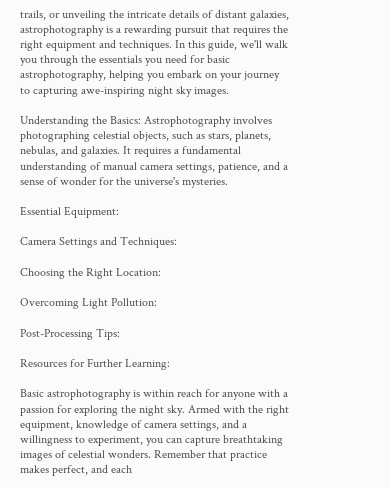trails, or unveiling the intricate details of distant galaxies, astrophotography is a rewarding pursuit that requires the right equipment and techniques. In this guide, we'll walk you through the essentials you need for basic astrophotography, helping you embark on your journey to capturing awe-inspiring night sky images.

Understanding the Basics: Astrophotography involves photographing celestial objects, such as stars, planets, nebulas, and galaxies. It requires a fundamental understanding of manual camera settings, patience, and a sense of wonder for the universe's mysteries.

Essential Equipment:

Camera Settings and Techniques:

Choosing the Right Location:

Overcoming Light Pollution:

Post-Processing Tips:

Resources for Further Learning:

Basic astrophotography is within reach for anyone with a passion for exploring the night sky. Armed with the right equipment, knowledge of camera settings, and a willingness to experiment, you can capture breathtaking images of celestial wonders. Remember that practice makes perfect, and each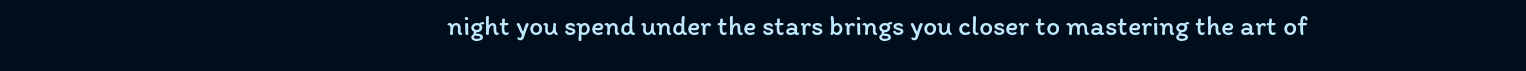night you spend under the stars brings you closer to mastering the art of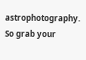astrophotography. So grab your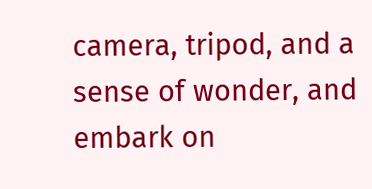camera, tripod, and a sense of wonder, and embark on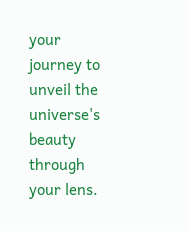your journey to unveil the universe's beauty through your lens.